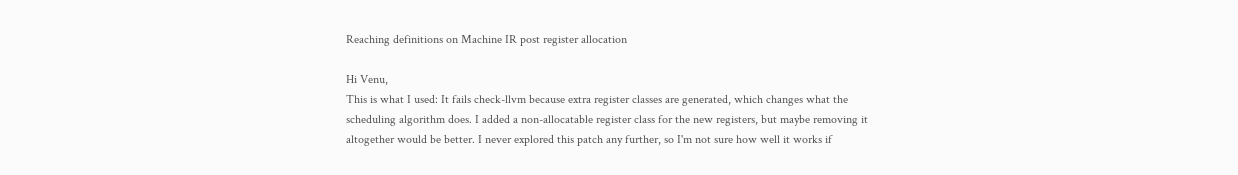Reaching definitions on Machine IR post register allocation

Hi Venu,
This is what I used: It fails check-llvm because extra register classes are generated, which changes what the scheduling algorithm does. I added a non-allocatable register class for the new registers, but maybe removing it altogether would be better. I never explored this patch any further, so I'm not sure how well it works if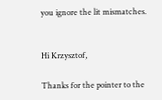you ignore the lit mismatches.


Hi Krzysztof,

Thanks for the pointer to the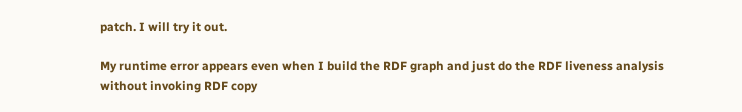patch. I will try it out.

My runtime error appears even when I build the RDF graph and just do the RDF liveness analysis without invoking RDF copy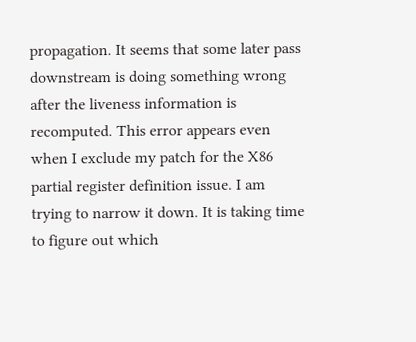propagation. It seems that some later pass downstream is doing something wrong after the liveness information is recomputed. This error appears even when I exclude my patch for the X86 partial register definition issue. I am trying to narrow it down. It is taking time to figure out which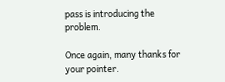pass is introducing the problem.

Once again, many thanks for your pointer.